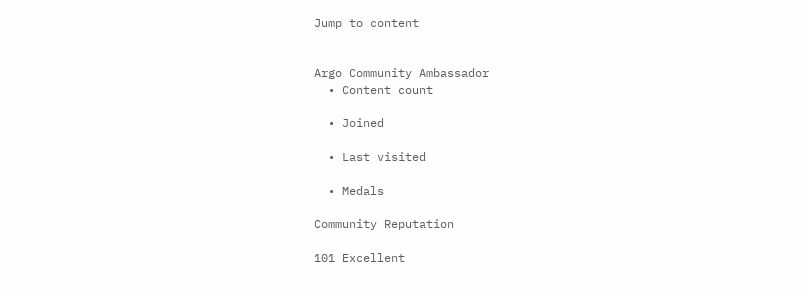Jump to content


Argo Community Ambassador
  • Content count

  • Joined

  • Last visited

  • Medals

Community Reputation

101 Excellent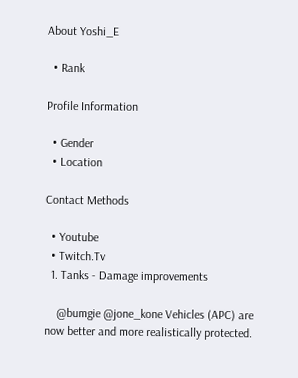About Yoshi_E

  • Rank

Profile Information

  • Gender
  • Location

Contact Methods

  • Youtube
  • Twitch.Tv
  1. Tanks - Damage improvements

    @bumgie @jone_kone Vehicles (APC) are now better and more realistically protected.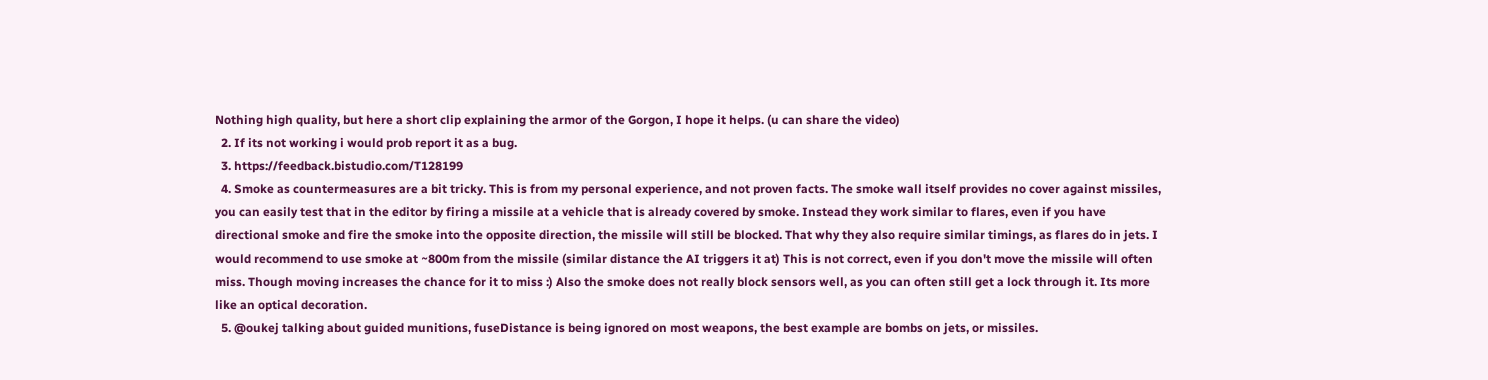Nothing high quality, but here a short clip explaining the armor of the Gorgon, I hope it helps. (u can share the video)
  2. If its not working i would prob report it as a bug.
  3. https://feedback.bistudio.com/T128199
  4. Smoke as countermeasures are a bit tricky. This is from my personal experience, and not proven facts. The smoke wall itself provides no cover against missiles, you can easily test that in the editor by firing a missile at a vehicle that is already covered by smoke. Instead they work similar to flares, even if you have directional smoke and fire the smoke into the opposite direction, the missile will still be blocked. That why they also require similar timings, as flares do in jets. I would recommend to use smoke at ~800m from the missile (similar distance the AI triggers it at) This is not correct, even if you don't move the missile will often miss. Though moving increases the chance for it to miss :) Also the smoke does not really block sensors well, as you can often still get a lock through it. Its more like an optical decoration.
  5. @oukej talking about guided munitions, fuseDistance is being ignored on most weapons, the best example are bombs on jets, or missiles.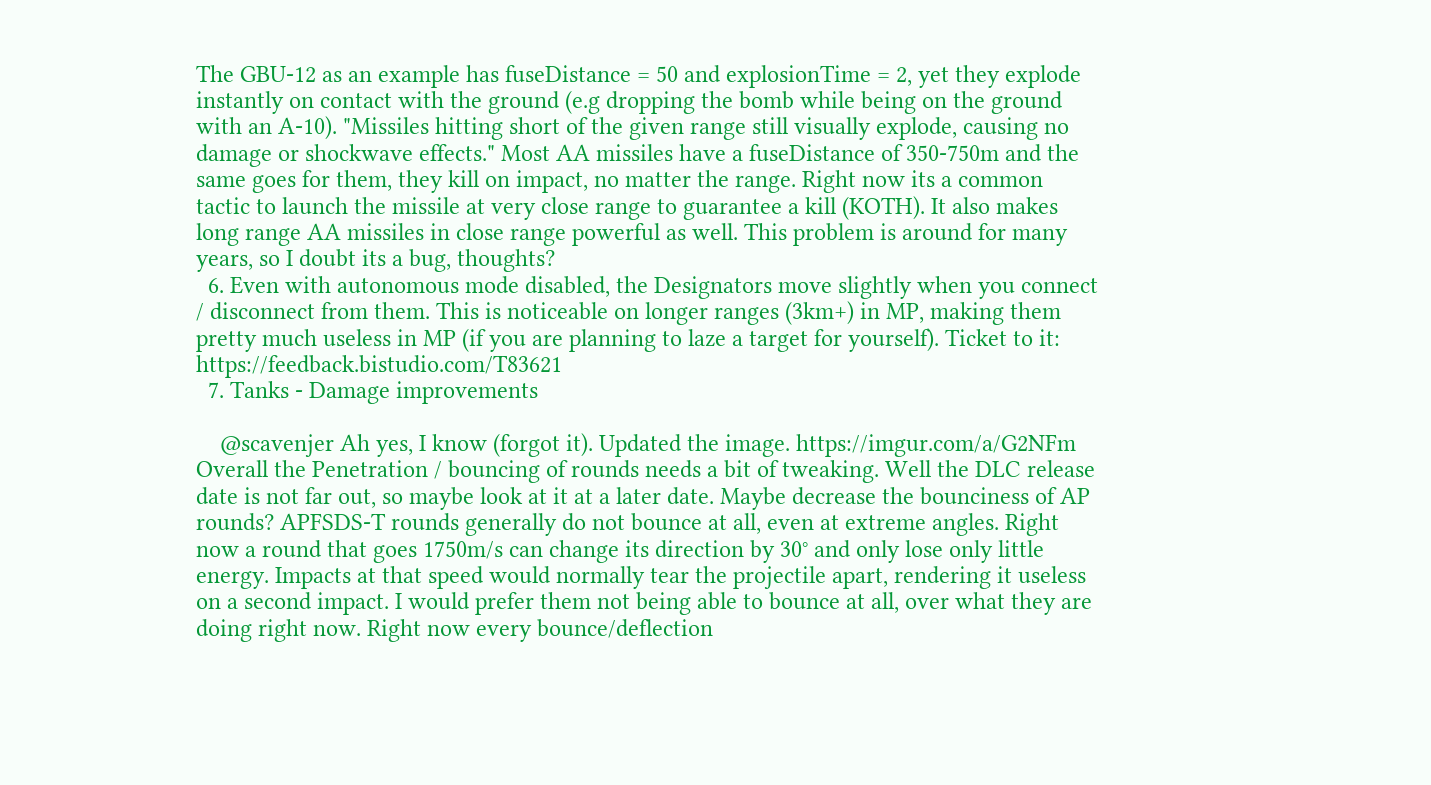The GBU-12 as an example has fuseDistance = 50 and explosionTime = 2, yet they explode instantly on contact with the ground (e.g dropping the bomb while being on the ground with an A-10). "Missiles hitting short of the given range still visually explode, causing no damage or shockwave effects." Most AA missiles have a fuseDistance of 350-750m and the same goes for them, they kill on impact, no matter the range. Right now its a common tactic to launch the missile at very close range to guarantee a kill (KOTH). It also makes long range AA missiles in close range powerful as well. This problem is around for many years, so I doubt its a bug, thoughts?
  6. Even with autonomous mode disabled, the Designators move slightly when you connect / disconnect from them. This is noticeable on longer ranges (3km+) in MP, making them pretty much useless in MP (if you are planning to laze a target for yourself). Ticket to it: https://feedback.bistudio.com/T83621
  7. Tanks - Damage improvements

    @scavenjer Ah yes, I know (forgot it). Updated the image. https://imgur.com/a/G2NFm Overall the Penetration / bouncing of rounds needs a bit of tweaking. Well the DLC release date is not far out, so maybe look at it at a later date. Maybe decrease the bounciness of AP rounds? APFSDS-T rounds generally do not bounce at all, even at extreme angles. Right now a round that goes 1750m/s can change its direction by 30° and only lose only little energy. Impacts at that speed would normally tear the projectile apart, rendering it useless on a second impact. I would prefer them not being able to bounce at all, over what they are doing right now. Right now every bounce/deflection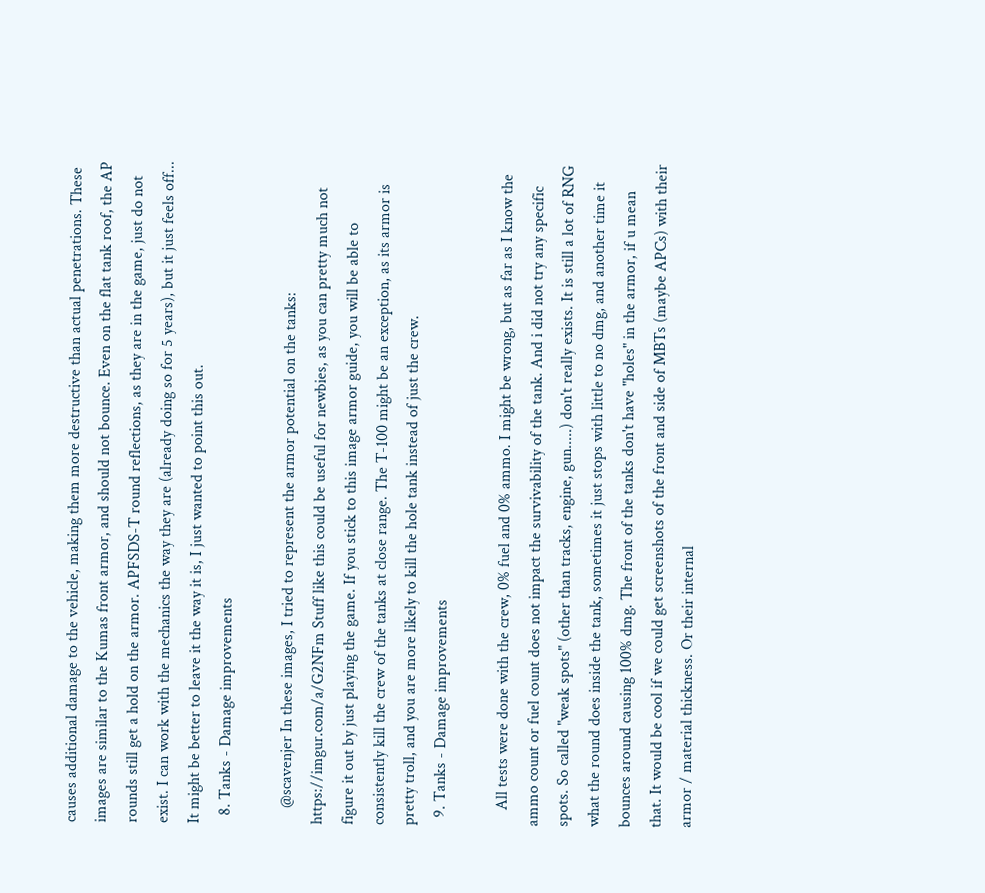causes additional damage to the vehicle, making them more destructive than actual penetrations. These images are similar to the Kumas front armor, and should not bounce. Even on the flat tank roof, the AP rounds still get a hold on the armor. APFSDS-T round reflections, as they are in the game, just do not exist. I can work with the mechanics the way they are (already doing so for 5 years), but it just feels off... It might be better to leave it the way it is, I just wanted to point this out.
  8. Tanks - Damage improvements

    @scavenjer In these images, I tried to represent the armor potential on the tanks: https://imgur.com/a/G2NFm Stuff like this could be useful for newbies, as you can pretty much not figure it out by just playing the game. If you stick to this image armor guide, you will be able to consistently kill the crew of the tanks at close range. The T-100 might be an exception, as its armor is pretty troll, and you are more likely to kill the hole tank instead of just the crew.
  9. Tanks - Damage improvements

    All tests were done with the crew, 0% fuel and 0% ammo. I might be wrong, but as far as I know the ammo count or fuel count does not impact the survivability of the tank. And i did not try any specific spots. So called "weak spots" (other than tracks, engine, gun.....) don't really exists. It is still a lot of RNG what the round does inside the tank, sometimes it just stops with little to no dmg, and another time it bounces around causing 100% dmg. The front of the tanks don't have "holes" in the armor, if u mean that. It would be cool if we could get screenshots of the front and side of MBTs (maybe APCs) with their armor / material thickness. Or their internal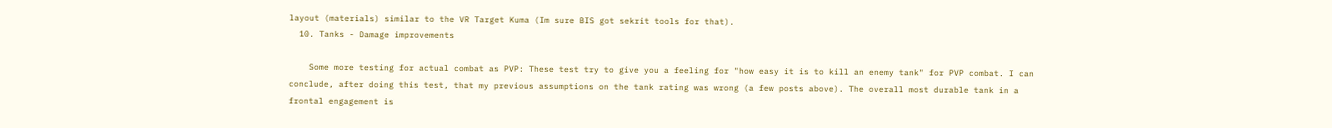layout (materials) similar to the VR Target Kuma (Im sure BIS got sekrit tools for that).
  10. Tanks - Damage improvements

    Some more testing for actual combat as PVP: These test try to give you a feeling for "how easy it is to kill an enemy tank" for PVP combat. I can conclude, after doing this test, that my previous assumptions on the tank rating was wrong (a few posts above). The overall most durable tank in a frontal engagement is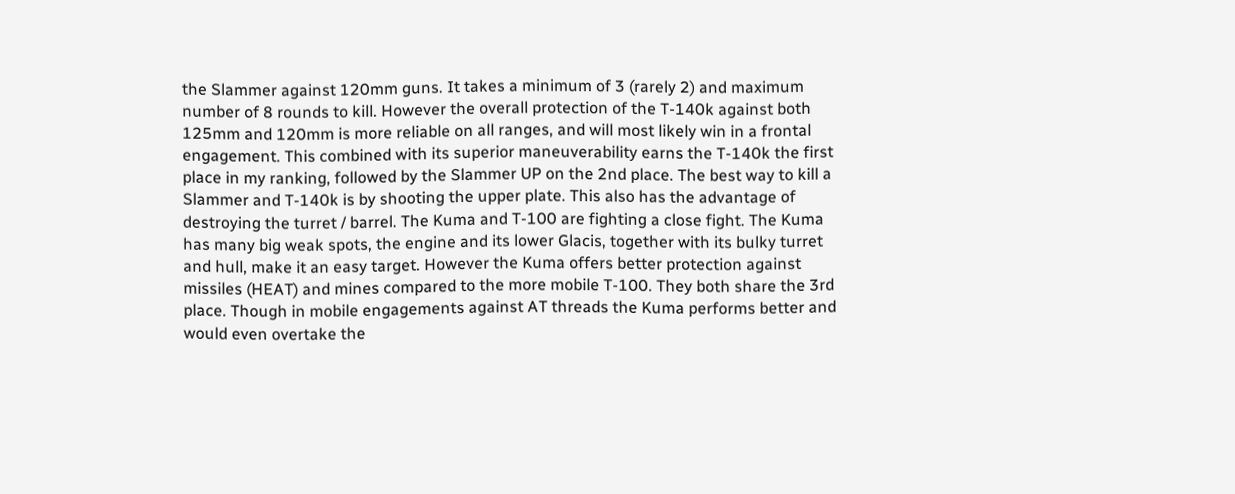the Slammer against 120mm guns. It takes a minimum of 3 (rarely 2) and maximum number of 8 rounds to kill. However the overall protection of the T-140k against both 125mm and 120mm is more reliable on all ranges, and will most likely win in a frontal engagement. This combined with its superior maneuverability earns the T-140k the first place in my ranking, followed by the Slammer UP on the 2nd place. The best way to kill a Slammer and T-140k is by shooting the upper plate. This also has the advantage of destroying the turret / barrel. The Kuma and T-100 are fighting a close fight. The Kuma has many big weak spots, the engine and its lower Glacis, together with its bulky turret and hull, make it an easy target. However the Kuma offers better protection against missiles (HEAT) and mines compared to the more mobile T-100. They both share the 3rd place. Though in mobile engagements against AT threads the Kuma performs better and would even overtake the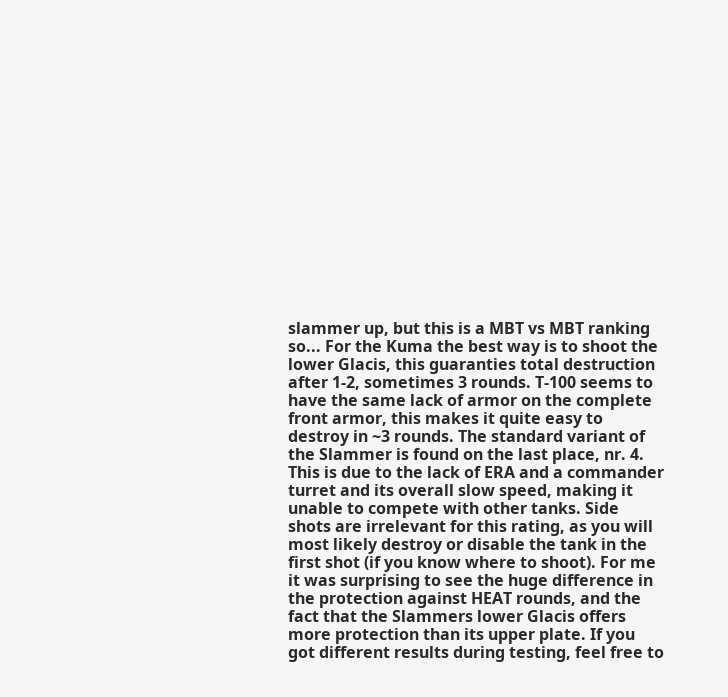slammer up, but this is a MBT vs MBT ranking so... For the Kuma the best way is to shoot the lower Glacis, this guaranties total destruction after 1-2, sometimes 3 rounds. T-100 seems to have the same lack of armor on the complete front armor, this makes it quite easy to destroy in ~3 rounds. The standard variant of the Slammer is found on the last place, nr. 4. This is due to the lack of ERA and a commander turret and its overall slow speed, making it unable to compete with other tanks. Side shots are irrelevant for this rating, as you will most likely destroy or disable the tank in the first shot (if you know where to shoot). For me it was surprising to see the huge difference in the protection against HEAT rounds, and the fact that the Slammers lower Glacis offers more protection than its upper plate. If you got different results during testing, feel free to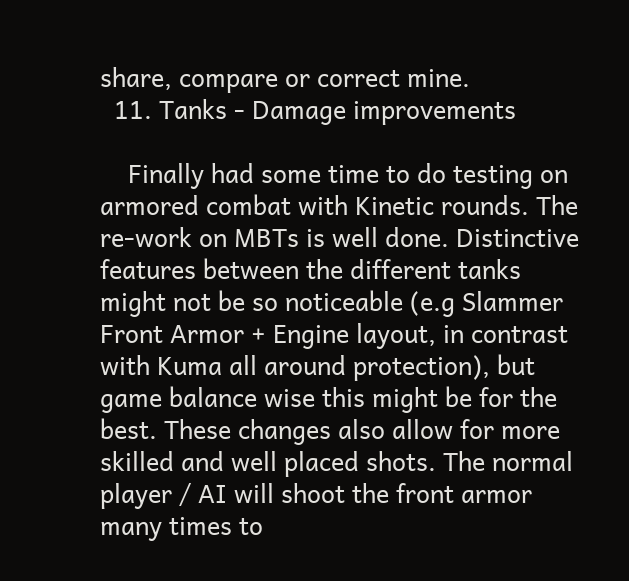share, compare or correct mine.
  11. Tanks - Damage improvements

    Finally had some time to do testing on armored combat with Kinetic rounds. The re-work on MBTs is well done. Distinctive features between the different tanks might not be so noticeable (e.g Slammer Front Armor + Engine layout, in contrast with Kuma all around protection), but game balance wise this might be for the best. These changes also allow for more skilled and well placed shots. The normal player / AI will shoot the front armor many times to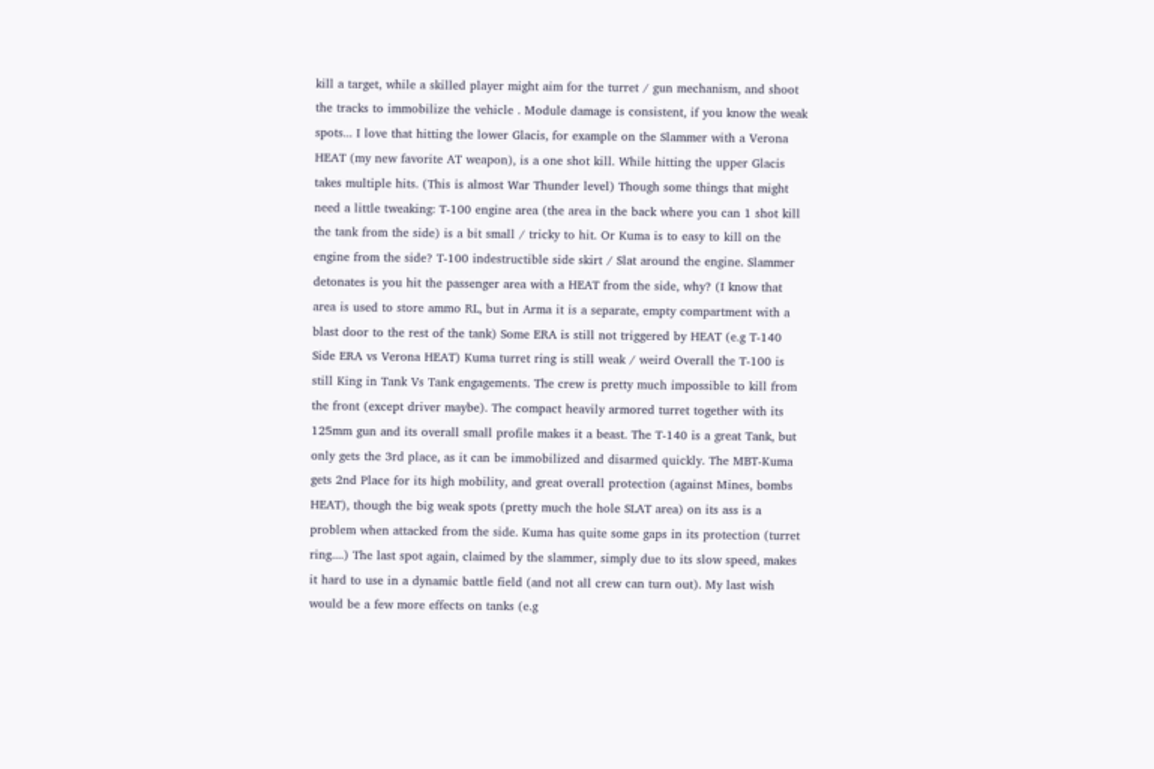kill a target, while a skilled player might aim for the turret / gun mechanism, and shoot the tracks to immobilize the vehicle . Module damage is consistent, if you know the weak spots... I love that hitting the lower Glacis, for example on the Slammer with a Verona HEAT (my new favorite AT weapon), is a one shot kill. While hitting the upper Glacis takes multiple hits. (This is almost War Thunder level) Though some things that might need a little tweaking: T-100 engine area (the area in the back where you can 1 shot kill the tank from the side) is a bit small / tricky to hit. Or Kuma is to easy to kill on the engine from the side? T-100 indestructible side skirt / Slat around the engine. Slammer detonates is you hit the passenger area with a HEAT from the side, why? (I know that area is used to store ammo RL, but in Arma it is a separate, empty compartment with a blast door to the rest of the tank) Some ERA is still not triggered by HEAT (e.g T-140 Side ERA vs Verona HEAT) Kuma turret ring is still weak / weird Overall the T-100 is still King in Tank Vs Tank engagements. The crew is pretty much impossible to kill from the front (except driver maybe). The compact heavily armored turret together with its 125mm gun and its overall small profile makes it a beast. The T-140 is a great Tank, but only gets the 3rd place, as it can be immobilized and disarmed quickly. The MBT-Kuma gets 2nd Place for its high mobility, and great overall protection (against Mines, bombs HEAT), though the big weak spots (pretty much the hole SLAT area) on its ass is a problem when attacked from the side. Kuma has quite some gaps in its protection (turret ring....) The last spot again, claimed by the slammer, simply due to its slow speed, makes it hard to use in a dynamic battle field (and not all crew can turn out). My last wish would be a few more effects on tanks (e.g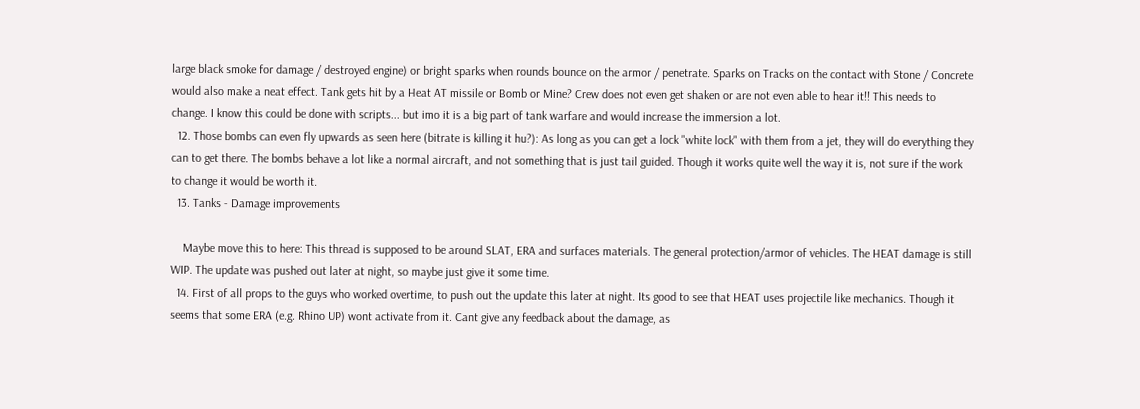large black smoke for damage / destroyed engine) or bright sparks when rounds bounce on the armor / penetrate. Sparks on Tracks on the contact with Stone / Concrete would also make a neat effect. Tank gets hit by a Heat AT missile or Bomb or Mine? Crew does not even get shaken or are not even able to hear it!! This needs to change. I know this could be done with scripts... but imo it is a big part of tank warfare and would increase the immersion a lot.
  12. Those bombs can even fly upwards as seen here (bitrate is killing it hu?): As long as you can get a lock "white lock" with them from a jet, they will do everything they can to get there. The bombs behave a lot like a normal aircraft, and not something that is just tail guided. Though it works quite well the way it is, not sure if the work to change it would be worth it.
  13. Tanks - Damage improvements

    Maybe move this to here: This thread is supposed to be around SLAT, ERA and surfaces materials. The general protection/armor of vehicles. The HEAT damage is still WIP. The update was pushed out later at night, so maybe just give it some time.
  14. First of all props to the guys who worked overtime, to push out the update this later at night. Its good to see that HEAT uses projectile like mechanics. Though it seems that some ERA (e.g. Rhino UP) wont activate from it. Cant give any feedback about the damage, as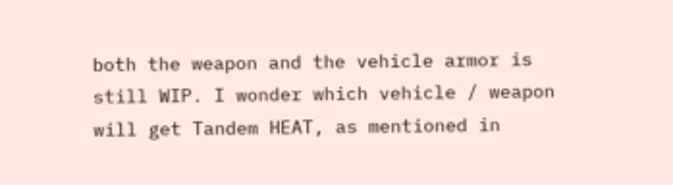both the weapon and the vehicle armor is still WIP. I wonder which vehicle / weapon will get Tandem HEAT, as mentioned in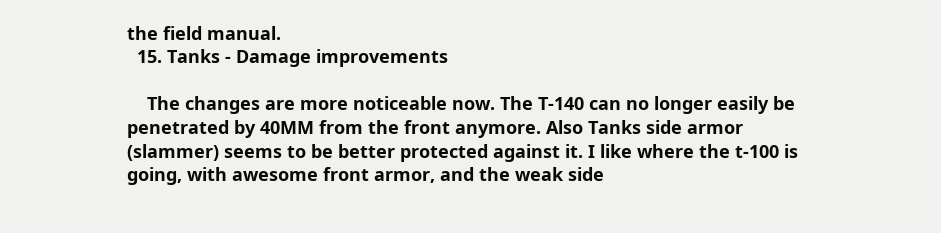the field manual.
  15. Tanks - Damage improvements

    The changes are more noticeable now. The T-140 can no longer easily be penetrated by 40MM from the front anymore. Also Tanks side armor (slammer) seems to be better protected against it. I like where the t-100 is going, with awesome front armor, and the weak side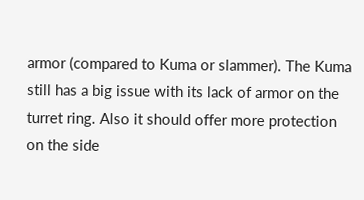armor (compared to Kuma or slammer). The Kuma still has a big issue with its lack of armor on the turret ring. Also it should offer more protection on the side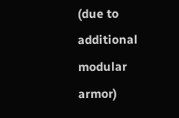(due to additional modular armor)